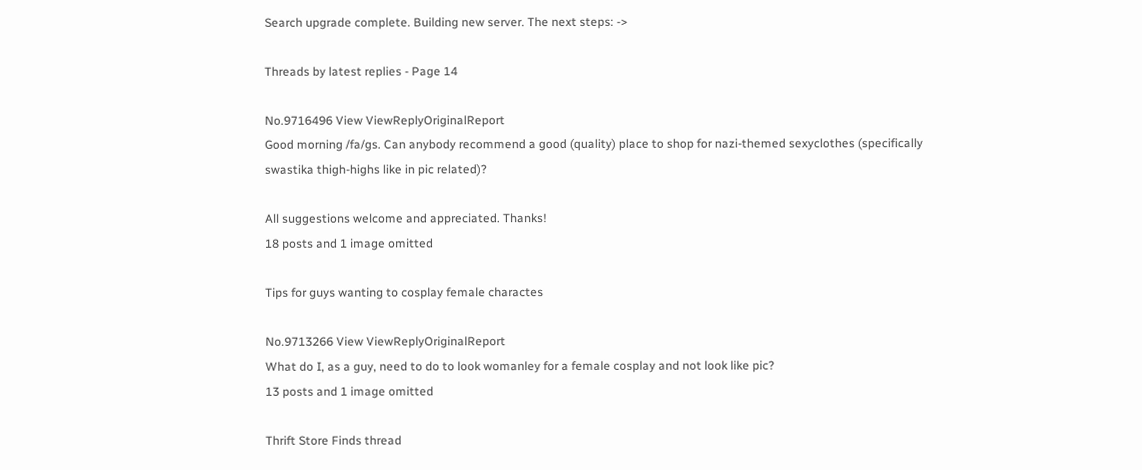Search upgrade complete. Building new server. The next steps: ->

Threads by latest replies - Page 14

No.9716496 View ViewReplyOriginalReport
Good morning /fa/gs. Can anybody recommend a good (quality) place to shop for nazi-themed sexyclothes (specifically swastika thigh-highs like in pic related)?

All suggestions welcome and appreciated. Thanks!
18 posts and 1 image omitted

Tips for guys wanting to cosplay female charactes

No.9713266 View ViewReplyOriginalReport
What do I, as a guy, need to do to look womanley for a female cosplay and not look like pic?
13 posts and 1 image omitted

Thrift Store Finds thread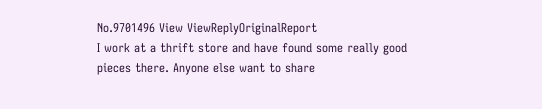No.9701496 View ViewReplyOriginalReport
I work at a thrift store and have found some really good pieces there. Anyone else want to share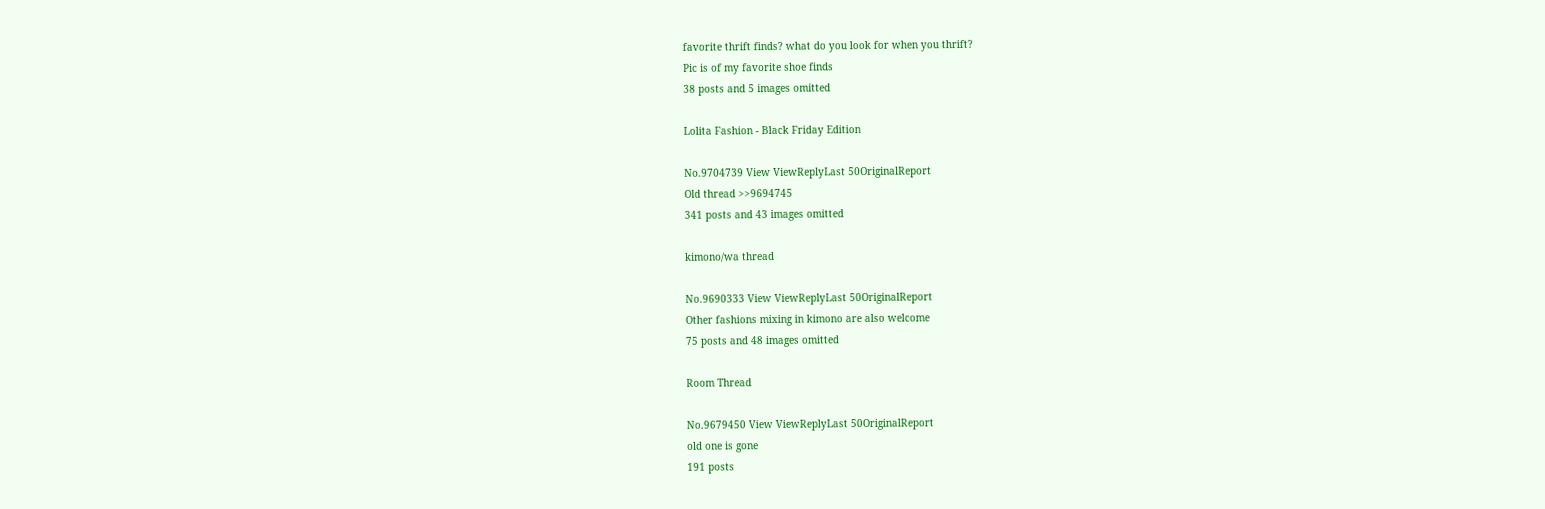favorite thrift finds? what do you look for when you thrift?
Pic is of my favorite shoe finds
38 posts and 5 images omitted

Lolita Fashion - Black Friday Edition

No.9704739 View ViewReplyLast 50OriginalReport
Old thread >>9694745
341 posts and 43 images omitted

kimono/wa thread

No.9690333 View ViewReplyLast 50OriginalReport
Other fashions mixing in kimono are also welcome
75 posts and 48 images omitted

Room Thread

No.9679450 View ViewReplyLast 50OriginalReport
old one is gone
191 posts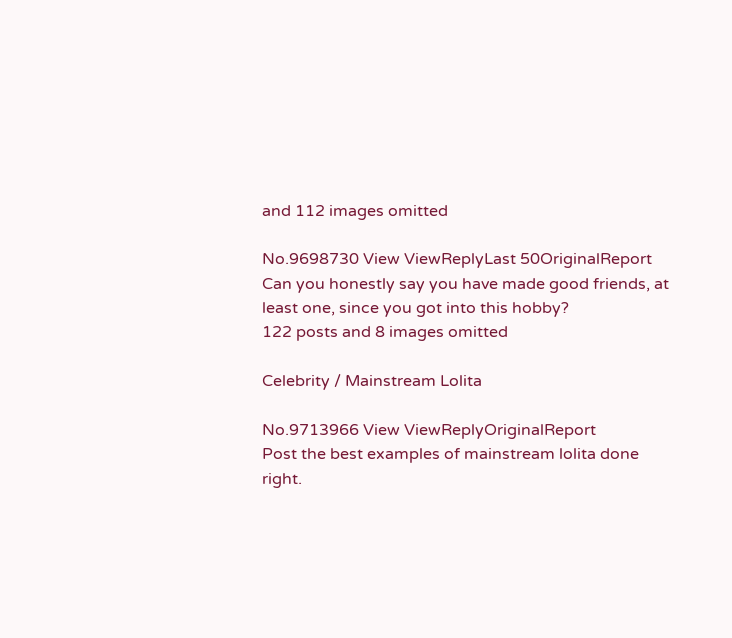and 112 images omitted

No.9698730 View ViewReplyLast 50OriginalReport
Can you honestly say you have made good friends, at least one, since you got into this hobby?
122 posts and 8 images omitted

Celebrity / Mainstream Lolita

No.9713966 View ViewReplyOriginalReport
Post the best examples of mainstream lolita done right.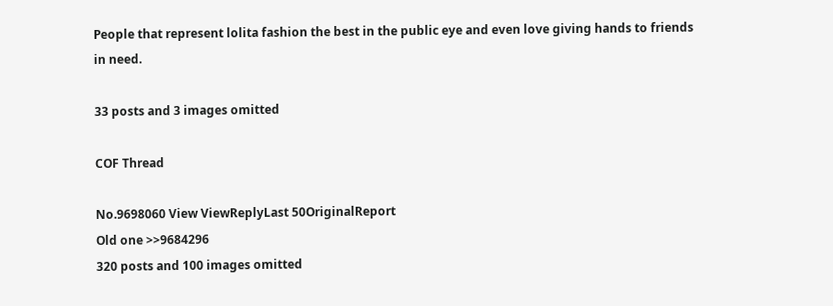People that represent lolita fashion the best in the public eye and even love giving hands to friends in need.

33 posts and 3 images omitted

COF Thread

No.9698060 View ViewReplyLast 50OriginalReport
Old one >>9684296
320 posts and 100 images omitted